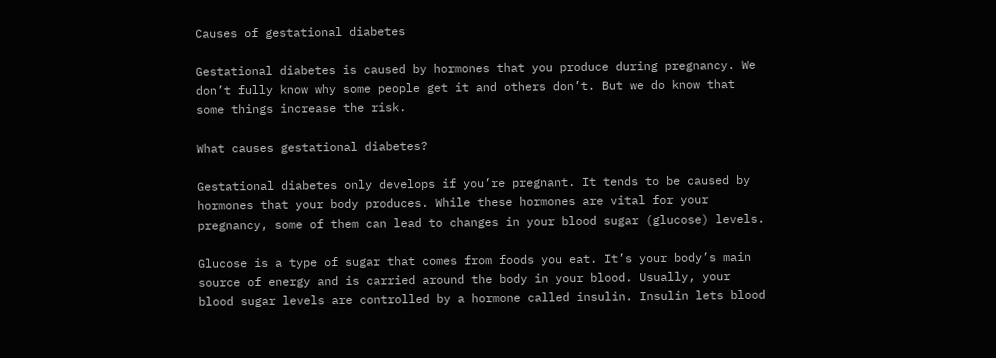Causes of gestational diabetes

Gestational diabetes is caused by hormones that you produce during pregnancy. We don’t fully know why some people get it and others don’t. But we do know that some things increase the risk.

What causes gestational diabetes?

Gestational diabetes only develops if you’re pregnant. It tends to be caused by hormones that your body produces. While these hormones are vital for your pregnancy, some of them can lead to changes in your blood sugar (glucose) levels.

Glucose is a type of sugar that comes from foods you eat. It’s your body’s main source of energy and is carried around the body in your blood. Usually, your blood sugar levels are controlled by a hormone called insulin. Insulin lets blood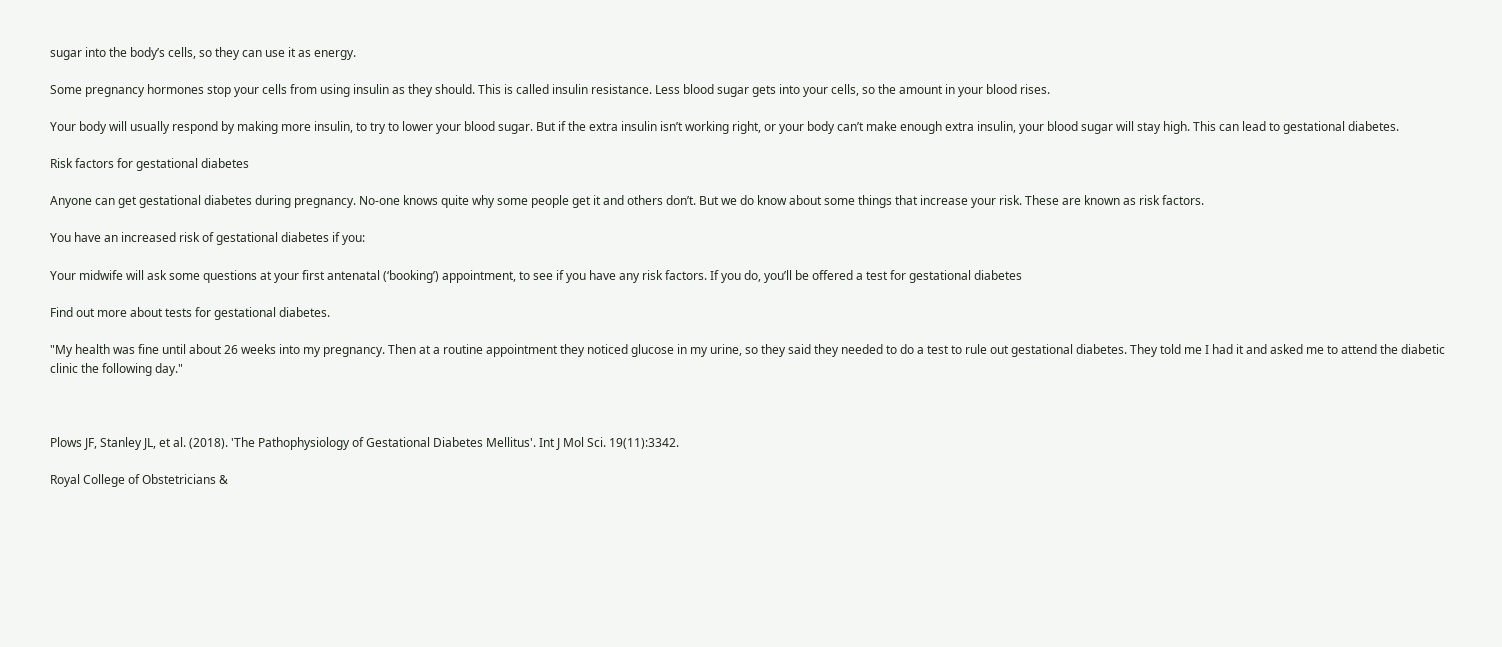sugar into the body’s cells, so they can use it as energy.

Some pregnancy hormones stop your cells from using insulin as they should. This is called insulin resistance. Less blood sugar gets into your cells, so the amount in your blood rises.

Your body will usually respond by making more insulin, to try to lower your blood sugar. But if the extra insulin isn’t working right, or your body can’t make enough extra insulin, your blood sugar will stay high. This can lead to gestational diabetes.

Risk factors for gestational diabetes

Anyone can get gestational diabetes during pregnancy. No-one knows quite why some people get it and others don’t. But we do know about some things that increase your risk. These are known as risk factors.

You have an increased risk of gestational diabetes if you:

Your midwife will ask some questions at your first antenatal (‘booking’) appointment, to see if you have any risk factors. If you do, you’ll be offered a test for gestational diabetes

Find out more about tests for gestational diabetes.

"My health was fine until about 26 weeks into my pregnancy. Then at a routine appointment they noticed glucose in my urine, so they said they needed to do a test to rule out gestational diabetes. They told me I had it and asked me to attend the diabetic clinic the following day."



Plows JF, Stanley JL, et al. (2018). 'The Pathophysiology of Gestational Diabetes Mellitus'. Int J Mol Sci. 19(11):3342.

Royal College of Obstetricians &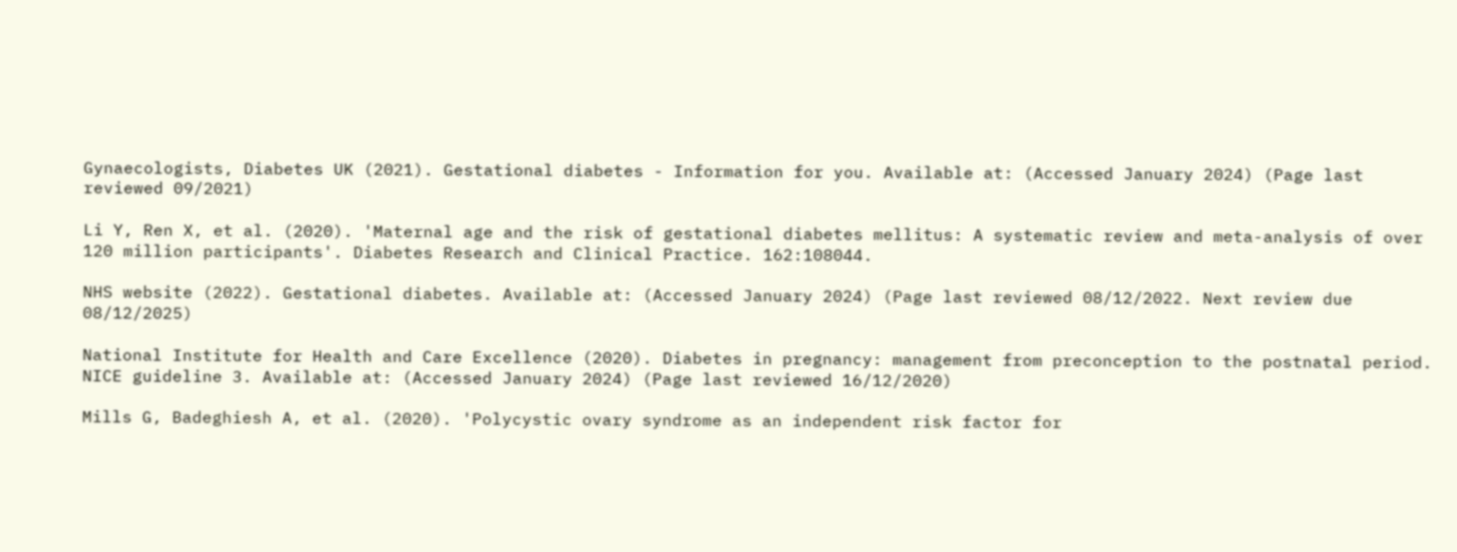Gynaecologists, Diabetes UK (2021). Gestational diabetes - Information for you. Available at: (Accessed January 2024) (Page last reviewed 09/2021)

Li Y, Ren X, et al. (2020). 'Maternal age and the risk of gestational diabetes mellitus: A systematic review and meta-analysis of over 120 million participants'. Diabetes Research and Clinical Practice. 162:108044.

NHS website (2022). Gestational diabetes. Available at: (Accessed January 2024) (Page last reviewed 08/12/2022. Next review due 08/12/2025)

National Institute for Health and Care Excellence (2020). Diabetes in pregnancy: management from preconception to the postnatal period. NICE guideline 3. Available at: (Accessed January 2024) (Page last reviewed 16/12/2020)

Mills G, Badeghiesh A, et al. (2020). 'Polycystic ovary syndrome as an independent risk factor for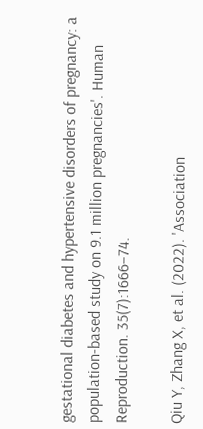gestational diabetes and hypertensive disorders of pregnancy: a population-based study on 9.1 million pregnancies'. Human Reproduction. 35(7):1666–74.

Qiu Y, Zhang X, et al. (2022). 'Association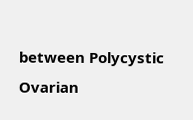between Polycystic Ovarian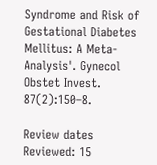Syndrome and Risk of Gestational Diabetes Mellitus: A Meta-Analysis'. Gynecol Obstet Invest. 87(2):150–8.

Review dates
Reviewed: 15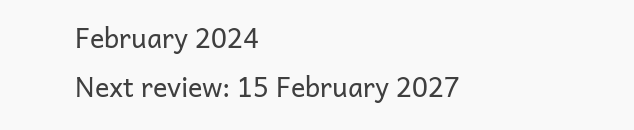February 2024
Next review: 15 February 2027